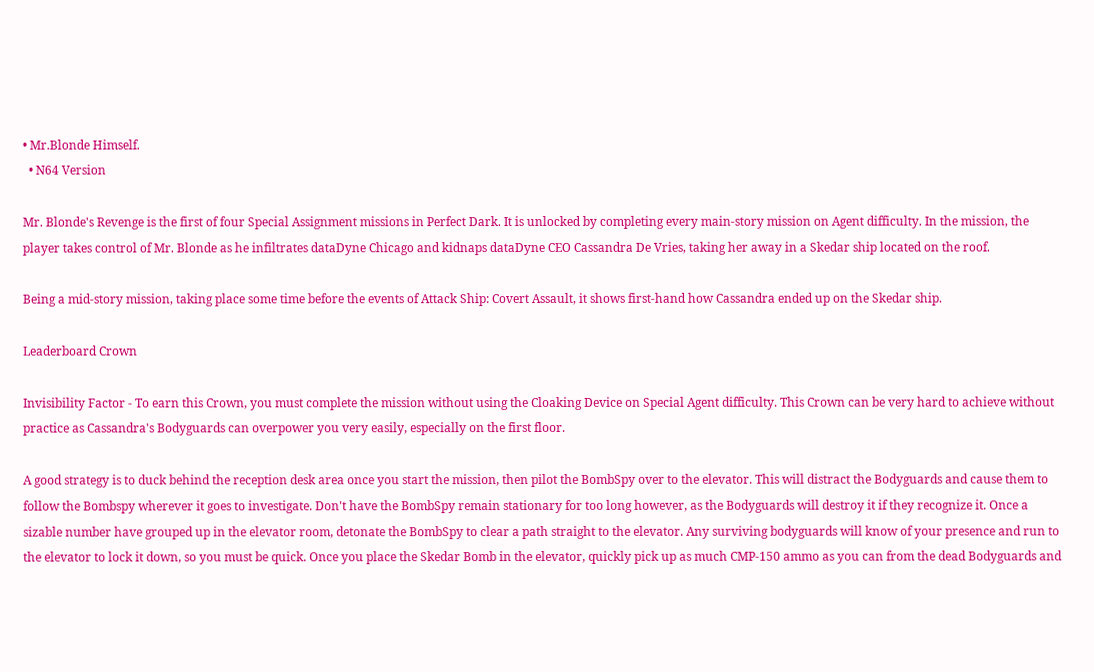• Mr.Blonde Himself.
  • N64 Version

Mr. Blonde's Revenge is the first of four Special Assignment missions in Perfect Dark. It is unlocked by completing every main-story mission on Agent difficulty. In the mission, the player takes control of Mr. Blonde as he infiltrates dataDyne Chicago and kidnaps dataDyne CEO Cassandra De Vries, taking her away in a Skedar ship located on the roof.

Being a mid-story mission, taking place some time before the events of Attack Ship: Covert Assault, it shows first-hand how Cassandra ended up on the Skedar ship.

Leaderboard Crown

Invisibility Factor - To earn this Crown, you must complete the mission without using the Cloaking Device on Special Agent difficulty. This Crown can be very hard to achieve without practice as Cassandra's Bodyguards can overpower you very easily, especially on the first floor.

A good strategy is to duck behind the reception desk area once you start the mission, then pilot the BombSpy over to the elevator. This will distract the Bodyguards and cause them to follow the Bombspy wherever it goes to investigate. Don't have the BombSpy remain stationary for too long however, as the Bodyguards will destroy it if they recognize it. Once a sizable number have grouped up in the elevator room, detonate the BombSpy to clear a path straight to the elevator. Any surviving bodyguards will know of your presence and run to the elevator to lock it down, so you must be quick. Once you place the Skedar Bomb in the elevator, quickly pick up as much CMP-150 ammo as you can from the dead Bodyguards and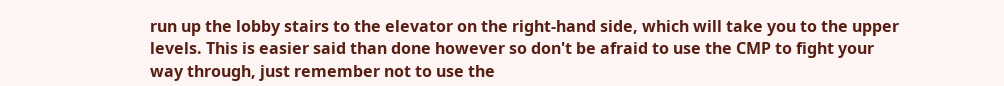run up the lobby stairs to the elevator on the right-hand side, which will take you to the upper levels. This is easier said than done however so don't be afraid to use the CMP to fight your way through, just remember not to use the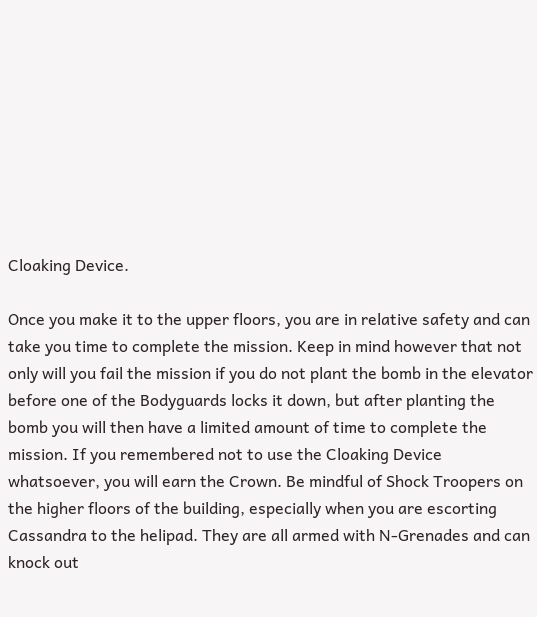Cloaking Device.

Once you make it to the upper floors, you are in relative safety and can take you time to complete the mission. Keep in mind however that not only will you fail the mission if you do not plant the bomb in the elevator before one of the Bodyguards locks it down, but after planting the bomb you will then have a limited amount of time to complete the mission. If you remembered not to use the Cloaking Device whatsoever, you will earn the Crown. Be mindful of Shock Troopers on the higher floors of the building, especially when you are escorting Cassandra to the helipad. They are all armed with N-Grenades and can knock out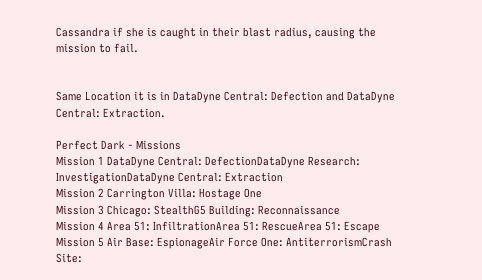Cassandra if she is caught in their blast radius, causing the mission to fail.


Same Location it is in DataDyne Central: Defection and DataDyne Central: Extraction.

Perfect Dark - Missions
Mission 1 DataDyne Central: DefectionDataDyne Research: InvestigationDataDyne Central: Extraction
Mission 2 Carrington Villa: Hostage One
Mission 3 Chicago: StealthG5 Building: Reconnaissance
Mission 4 Area 51: InfiltrationArea 51: RescueArea 51: Escape
Mission 5 Air Base: EspionageAir Force One: AntiterrorismCrash Site: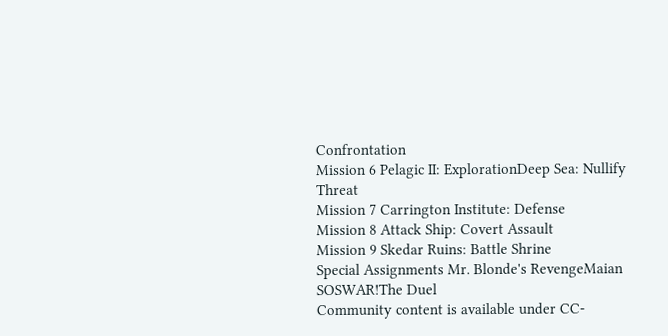Confrontation
Mission 6 Pelagic II: ExplorationDeep Sea: Nullify Threat
Mission 7 Carrington Institute: Defense
Mission 8 Attack Ship: Covert Assault
Mission 9 Skedar Ruins: Battle Shrine
Special Assignments Mr. Blonde's RevengeMaian SOSWAR!The Duel
Community content is available under CC-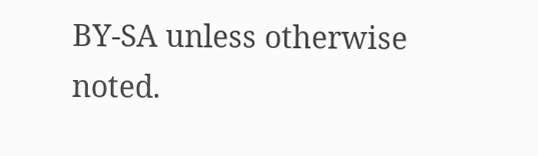BY-SA unless otherwise noted.